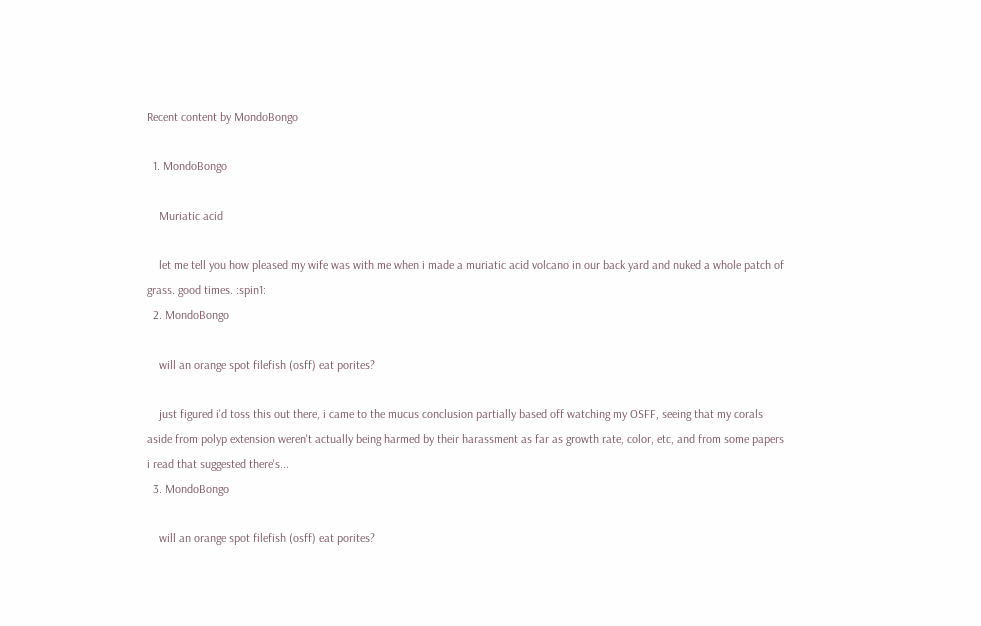Recent content by MondoBongo

  1. MondoBongo

    Muriatic acid

    let me tell you how pleased my wife was with me when i made a muriatic acid volcano in our back yard and nuked a whole patch of grass. good times. :spin1:
  2. MondoBongo

    will an orange spot filefish (osff) eat porites?

    just figured i'd toss this out there, i came to the mucus conclusion partially based off watching my OSFF, seeing that my corals aside from polyp extension weren't actually being harmed by their harassment as far as growth rate, color, etc, and from some papers i read that suggested there's...
  3. MondoBongo

    will an orange spot filefish (osff) eat porites?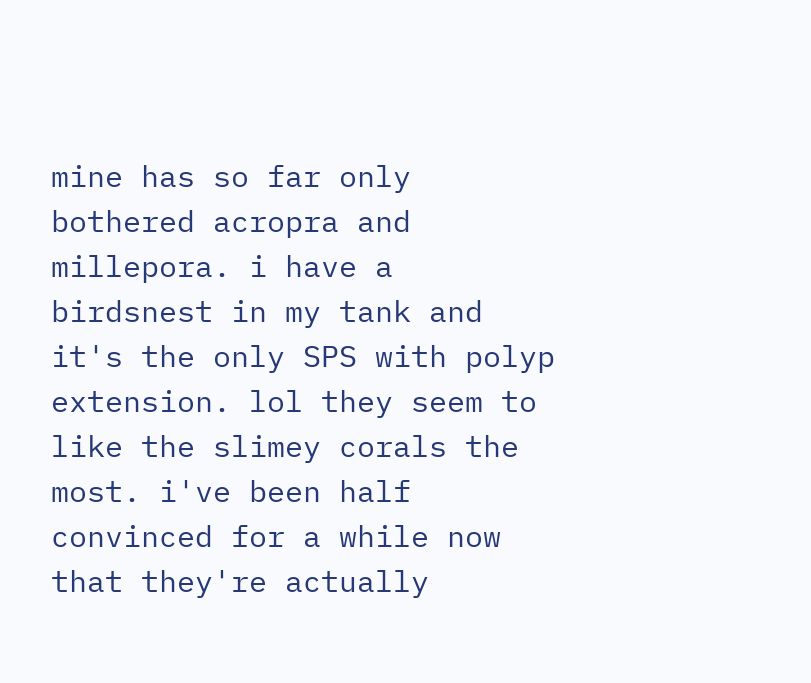mine has so far only bothered acropra and millepora. i have a birdsnest in my tank and it's the only SPS with polyp extension. lol they seem to like the slimey corals the most. i've been half convinced for a while now that they're actually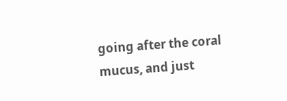going after the coral mucus, and just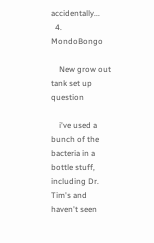accidentally...
  4. MondoBongo

    New grow out tank set up question

    i've used a bunch of the bacteria in a bottle stuff, including Dr. Tim's and haven't seen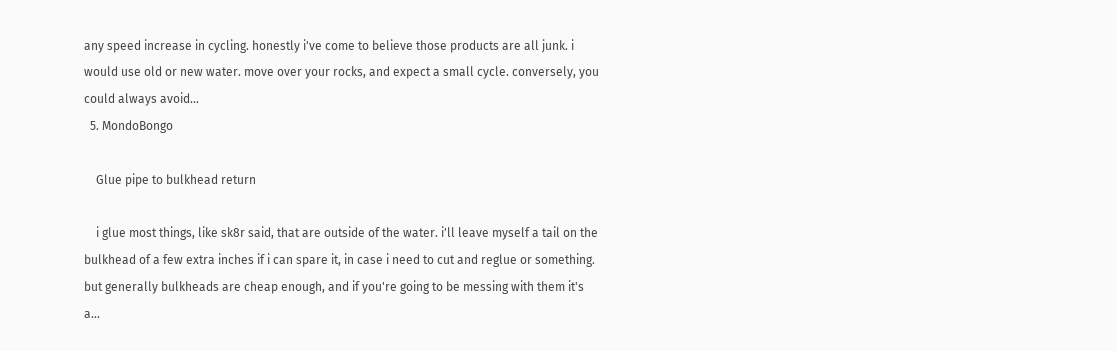any speed increase in cycling. honestly i've come to believe those products are all junk. i would use old or new water. move over your rocks, and expect a small cycle. conversely, you could always avoid...
  5. MondoBongo

    Glue pipe to bulkhead return

    i glue most things, like sk8r said, that are outside of the water. i'll leave myself a tail on the bulkhead of a few extra inches if i can spare it, in case i need to cut and reglue or something. but generally bulkheads are cheap enough, and if you're going to be messing with them it's a...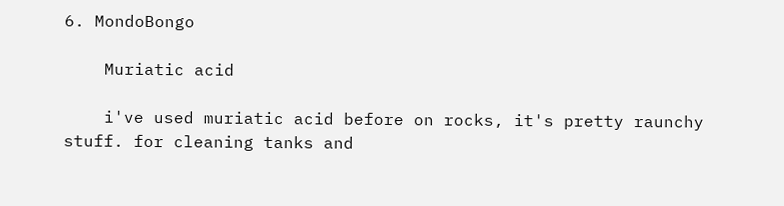6. MondoBongo

    Muriatic acid

    i've used muriatic acid before on rocks, it's pretty raunchy stuff. for cleaning tanks and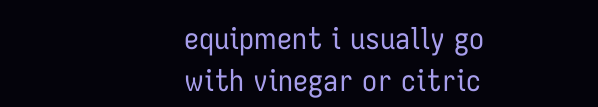equipment i usually go with vinegar or citric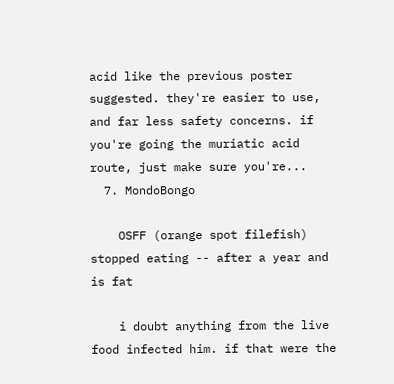acid like the previous poster suggested. they're easier to use, and far less safety concerns. if you're going the muriatic acid route, just make sure you're...
  7. MondoBongo

    OSFF (orange spot filefish) stopped eating -- after a year and is fat

    i doubt anything from the live food infected him. if that were the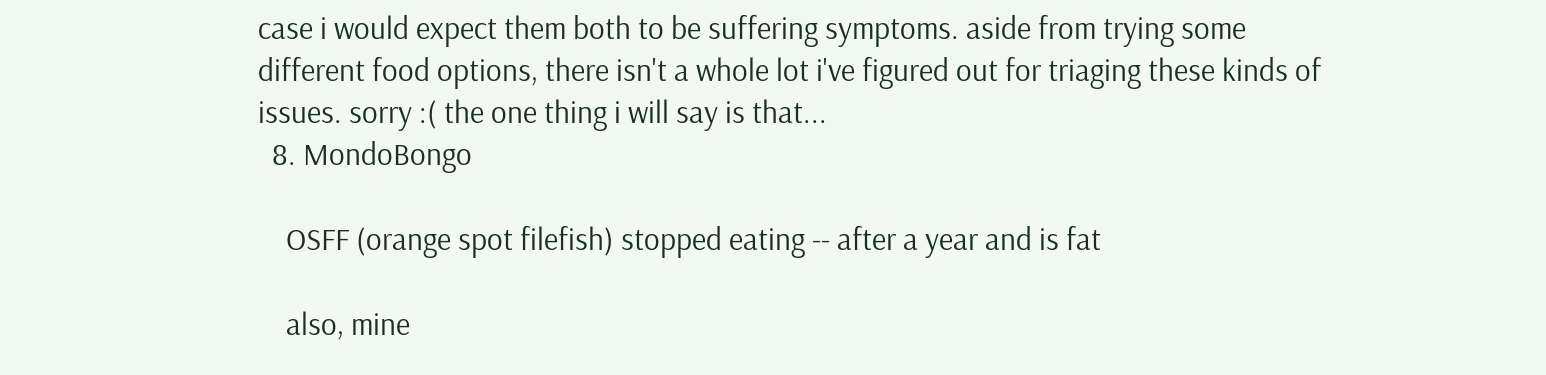case i would expect them both to be suffering symptoms. aside from trying some different food options, there isn't a whole lot i've figured out for triaging these kinds of issues. sorry :( the one thing i will say is that...
  8. MondoBongo

    OSFF (orange spot filefish) stopped eating -- after a year and is fat

    also, mine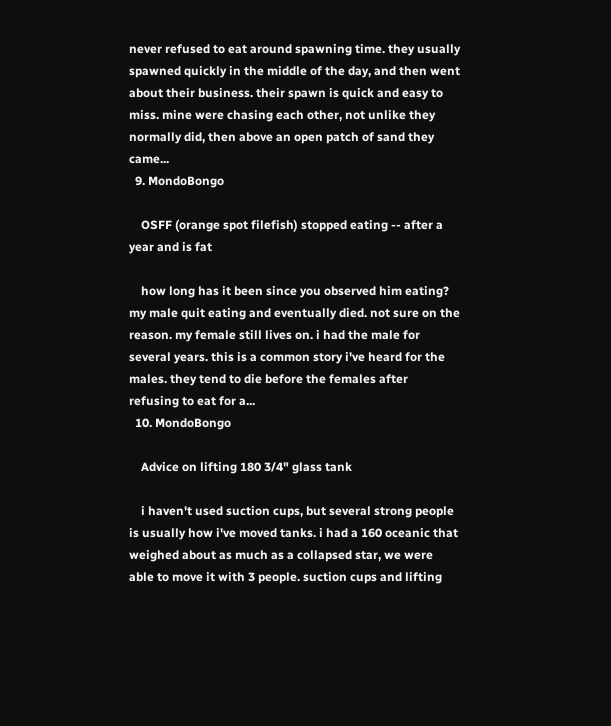never refused to eat around spawning time. they usually spawned quickly in the middle of the day, and then went about their business. their spawn is quick and easy to miss. mine were chasing each other, not unlike they normally did, then above an open patch of sand they came...
  9. MondoBongo

    OSFF (orange spot filefish) stopped eating -- after a year and is fat

    how long has it been since you observed him eating? my male quit eating and eventually died. not sure on the reason. my female still lives on. i had the male for several years. this is a common story i've heard for the males. they tend to die before the females after refusing to eat for a...
  10. MondoBongo

    Advice on lifting 180 3/4" glass tank

    i haven't used suction cups, but several strong people is usually how i've moved tanks. i had a 160 oceanic that weighed about as much as a collapsed star, we were able to move it with 3 people. suction cups and lifting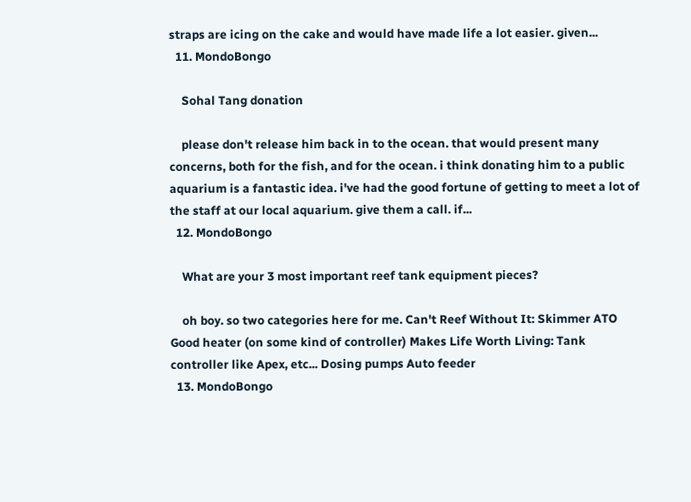straps are icing on the cake and would have made life a lot easier. given...
  11. MondoBongo

    Sohal Tang donation

    please don't release him back in to the ocean. that would present many concerns, both for the fish, and for the ocean. i think donating him to a public aquarium is a fantastic idea. i've had the good fortune of getting to meet a lot of the staff at our local aquarium. give them a call. if...
  12. MondoBongo

    What are your 3 most important reef tank equipment pieces?

    oh boy. so two categories here for me. Can't Reef Without It: Skimmer ATO Good heater (on some kind of controller) Makes Life Worth Living: Tank controller like Apex, etc... Dosing pumps Auto feeder
  13. MondoBongo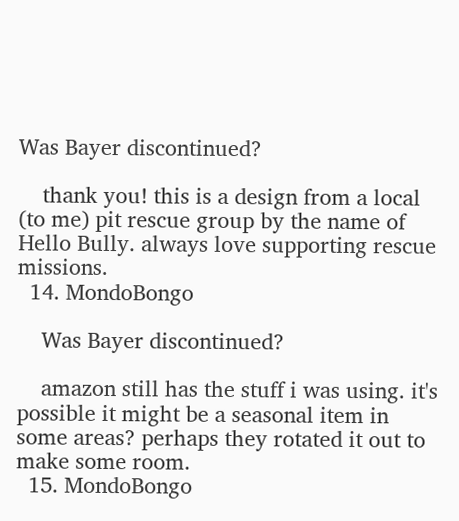Was Bayer discontinued?

    thank you! this is a design from a local (to me) pit rescue group by the name of Hello Bully. always love supporting rescue missions.
  14. MondoBongo

    Was Bayer discontinued?

    amazon still has the stuff i was using. it's possible it might be a seasonal item in some areas? perhaps they rotated it out to make some room.
  15. MondoBongo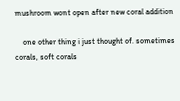mushroom wont open after new coral addition

    one other thing i just thought of. sometimes corals, soft corals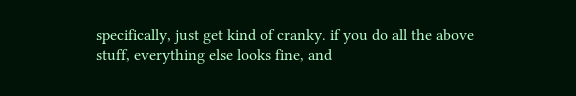specifically, just get kind of cranky. if you do all the above stuff, everything else looks fine, and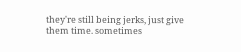they're still being jerks, just give them time. sometimes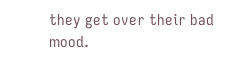they get over their bad mood.